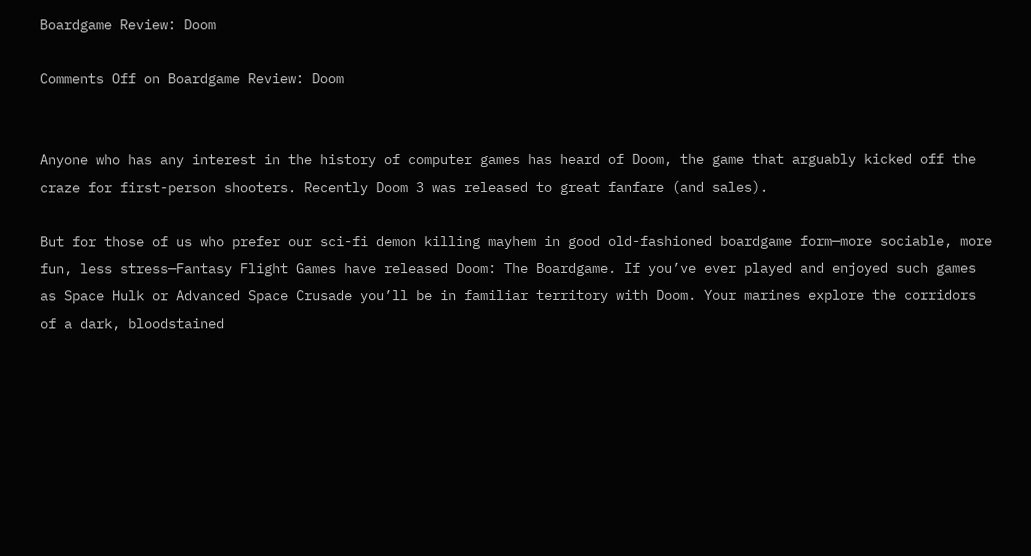Boardgame Review: Doom

Comments Off on Boardgame Review: Doom


Anyone who has any interest in the history of computer games has heard of Doom, the game that arguably kicked off the craze for first-person shooters. Recently Doom 3 was released to great fanfare (and sales).

But for those of us who prefer our sci-fi demon killing mayhem in good old-fashioned boardgame form—more sociable, more fun, less stress—Fantasy Flight Games have released Doom: The Boardgame. If you’ve ever played and enjoyed such games as Space Hulk or Advanced Space Crusade you’ll be in familiar territory with Doom. Your marines explore the corridors of a dark, bloodstained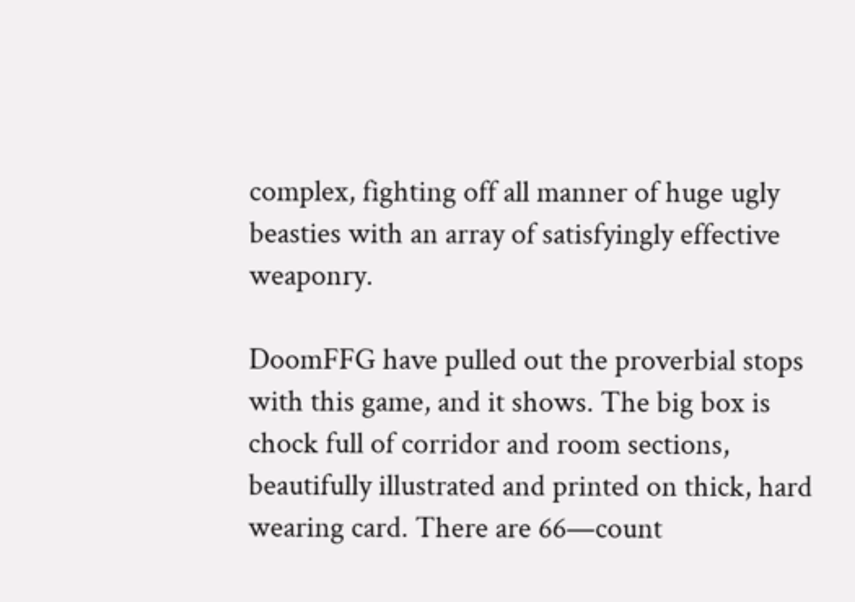complex, fighting off all manner of huge ugly beasties with an array of satisfyingly effective weaponry.

DoomFFG have pulled out the proverbial stops with this game, and it shows. The big box is chock full of corridor and room sections, beautifully illustrated and printed on thick, hard wearing card. There are 66—count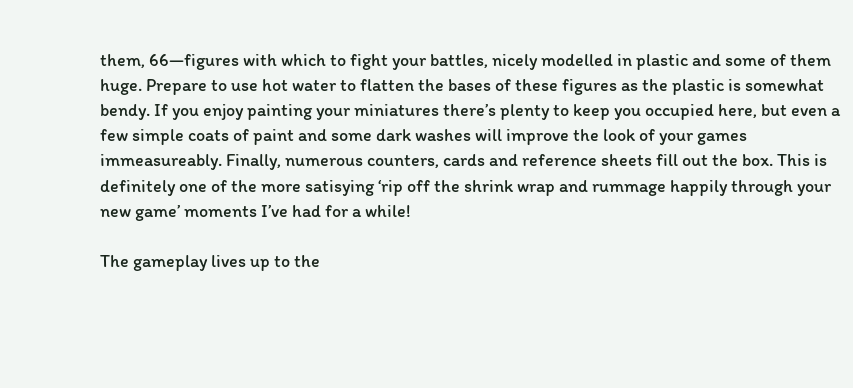them, 66—figures with which to fight your battles, nicely modelled in plastic and some of them huge. Prepare to use hot water to flatten the bases of these figures as the plastic is somewhat bendy. If you enjoy painting your miniatures there’s plenty to keep you occupied here, but even a few simple coats of paint and some dark washes will improve the look of your games immeasureably. Finally, numerous counters, cards and reference sheets fill out the box. This is definitely one of the more satisying ‘rip off the shrink wrap and rummage happily through your new game’ moments I’ve had for a while!

The gameplay lives up to the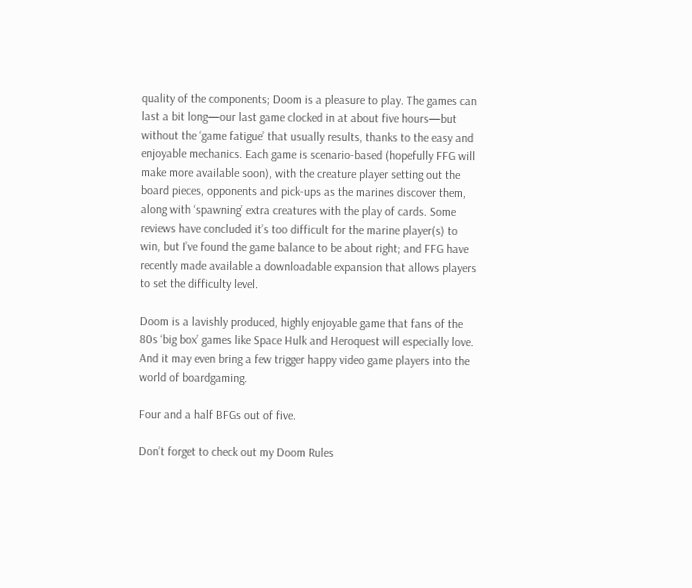quality of the components; Doom is a pleasure to play. The games can last a bit long—our last game clocked in at about five hours—but without the ‘game fatigue’ that usually results, thanks to the easy and enjoyable mechanics. Each game is scenario-based (hopefully FFG will make more available soon), with the creature player setting out the board pieces, opponents and pick-ups as the marines discover them, along with ‘spawning’ extra creatures with the play of cards. Some reviews have concluded it’s too difficult for the marine player(s) to win, but I’ve found the game balance to be about right; and FFG have recently made available a downloadable expansion that allows players to set the difficulty level.

Doom is a lavishly produced, highly enjoyable game that fans of the 80s ‘big box’ games like Space Hulk and Heroquest will especially love. And it may even bring a few trigger happy video game players into the world of boardgaming.

Four and a half BFGs out of five.

Don’t forget to check out my Doom Rules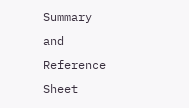Summary and Reference Sheet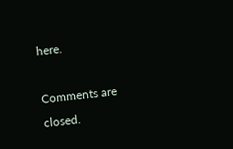here.

Comments are closed.